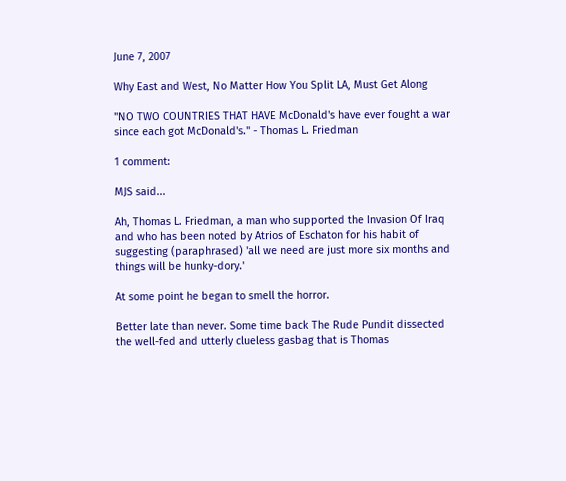June 7, 2007

Why East and West, No Matter How You Split LA, Must Get Along

"NO TWO COUNTRIES THAT HAVE McDonald's have ever fought a war since each got McDonald's." - Thomas L. Friedman

1 comment:

MJS said...

Ah, Thomas L. Friedman, a man who supported the Invasion Of Iraq and who has been noted by Atrios of Eschaton for his habit of suggesting (paraphrased) 'all we need are just more six months and things will be hunky-dory.'

At some point he began to smell the horror.

Better late than never. Some time back The Rude Pundit dissected the well-fed and utterly clueless gasbag that is Thomas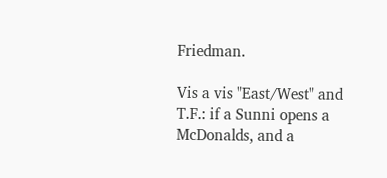Friedman.

Vis a vis "East/West" and T.F.: if a Sunni opens a McDonalds, and a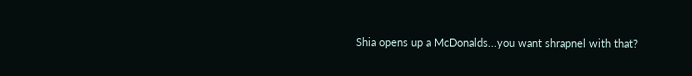Shia opens up a McDonalds...you want shrapnel with that?